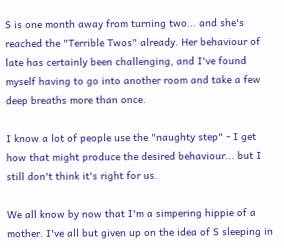S is one month away from turning two... and she's reached the "Terrible Twos" already. Her behaviour of late has certainly been challenging, and I've found myself having to go into another room and take a few deep breaths more than once.

I know a lot of people use the "naughty step" - I get how that might produce the desired behaviour... but I still don't think it's right for us.

We all know by now that I'm a simpering hippie of a mother. I've all but given up on the idea of S sleeping in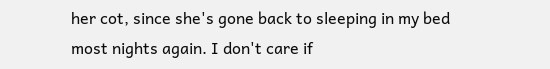her cot, since she's gone back to sleeping in my bed most nights again. I don't care if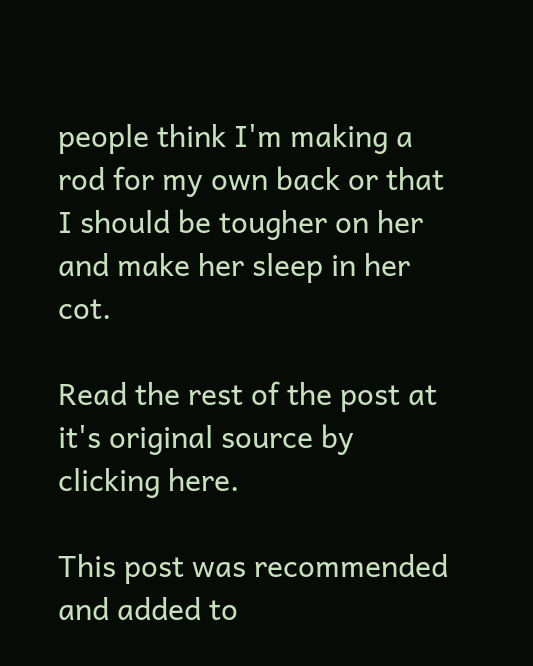people think I'm making a rod for my own back or that I should be tougher on her and make her sleep in her cot.

Read the rest of the post at it's original source by clicking here.

This post was recommended and added to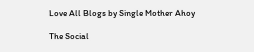Love All Blogs by Single Mother Ahoy

The Social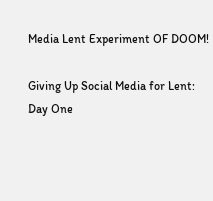Media Lent Experiment OF DOOM!

Giving Up Social Media for Lent: Day One